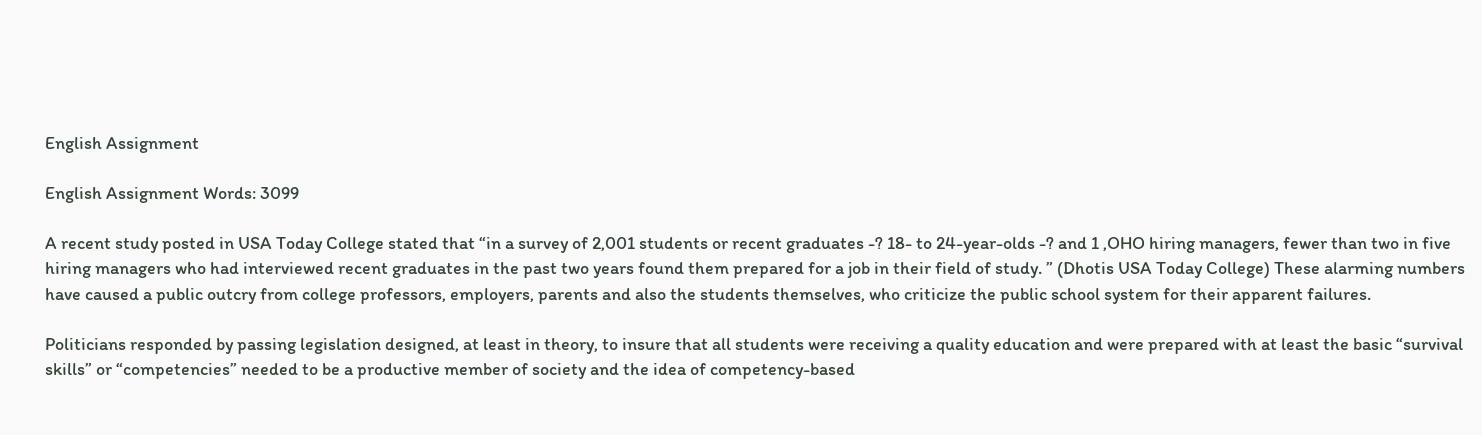English Assignment

English Assignment Words: 3099

A recent study posted in USA Today College stated that “in a survey of 2,001 students or recent graduates -? 18- to 24-year-olds -? and 1 ,OHO hiring managers, fewer than two in five hiring managers who had interviewed recent graduates in the past two years found them prepared for a job in their field of study. ” (Dhotis USA Today College) These alarming numbers have caused a public outcry from college professors, employers, parents and also the students themselves, who criticize the public school system for their apparent failures.

Politicians responded by passing legislation designed, at least in theory, to insure that all students were receiving a quality education and were prepared with at least the basic “survival skills” or “competencies” needed to be a productive member of society and the idea of competency-based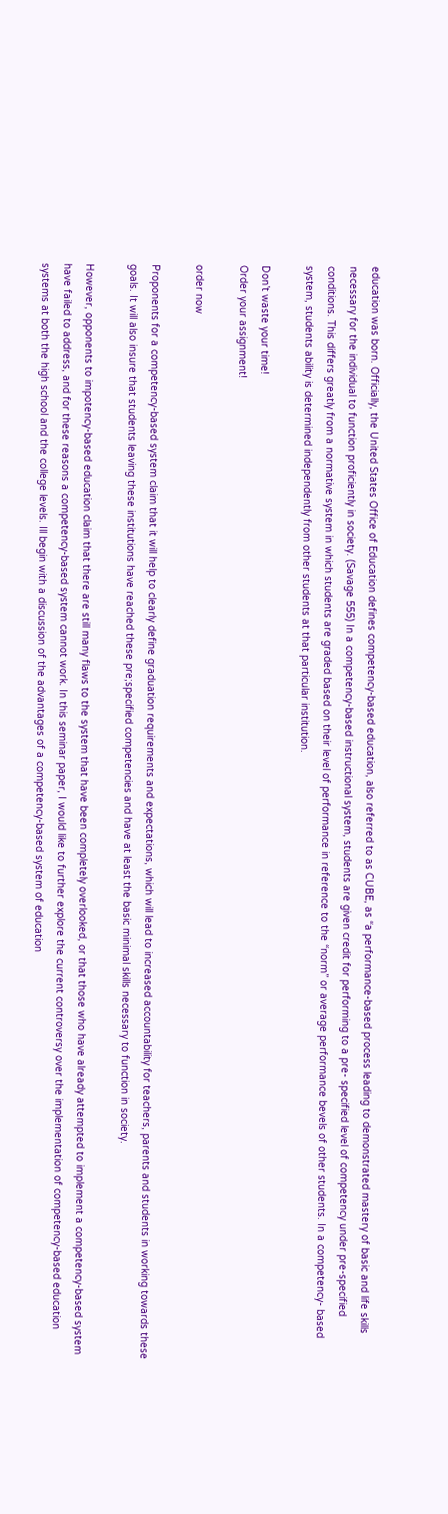education was born. Officially, the United States Office of Education defines competency-based education, also referred to as CUBE, as “a performance-based process leading to demonstrated mastery of basic and life skills necessary for the individual to function proficiently in society. (Savage 555) In a competency-based instructional system, students are given credit for performing to a pre- specified level of competency under pre-specified conditions. This differs greatly from a normative system in which students are graded based on their level of performance in reference to the “norm” or average performance bevels of other students. In a competency- based system, students ability is determined independently from other students at that particular institution.

Don’t waste your time!
Order your assignment!

order now

Proponents for a competency-based system claim that it will help to clearly define graduation requirements and expectations, which will lead to increased accountability for teachers, parents and students in working towards these goals. It will also insure that students leaving these institutions have reached these pre;specified competencies and have at least the basic minimal skills necessary to function in society.

However, opponents to impotency-based education claim that there are still many flaws to the system that have been completely overlooked, or that those who have already attempted to implement a competency-based system have failed to address, and for these reasons a competency-based system cannot work. In this seminar paper, I would like to further explore the current controversy over the implementation of competency-based education systems at both the high school and the college levels. Ill begin with a discussion of the advantages of a competency-based system of education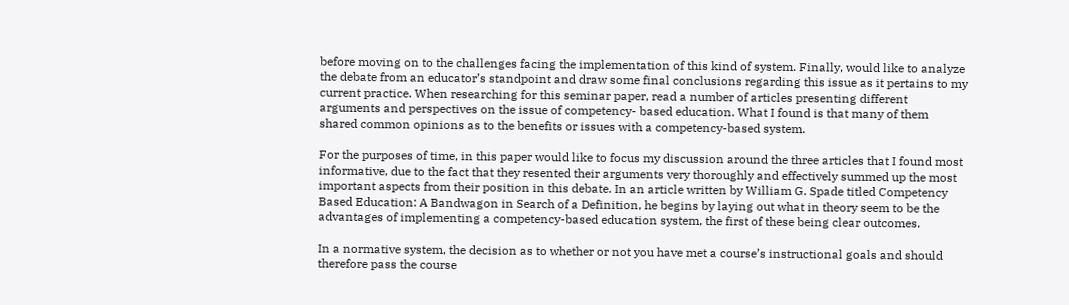before moving on to the challenges facing the implementation of this kind of system. Finally, would like to analyze the debate from an educator’s standpoint and draw some final conclusions regarding this issue as it pertains to my current practice. When researching for this seminar paper, read a number of articles presenting different arguments and perspectives on the issue of competency- based education. What I found is that many of them shared common opinions as to the benefits or issues with a competency-based system.

For the purposes of time, in this paper would like to focus my discussion around the three articles that I found most informative, due to the fact that they resented their arguments very thoroughly and effectively summed up the most important aspects from their position in this debate. In an article written by William G. Spade titled Competency Based Education: A Bandwagon in Search of a Definition, he begins by laying out what in theory seem to be the advantages of implementing a competency-based education system, the first of these being clear outcomes.

In a normative system, the decision as to whether or not you have met a course’s instructional goals and should therefore pass the course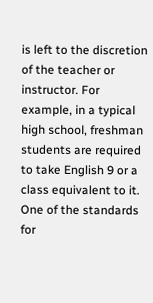is left to the discretion of the teacher or instructor. For example, in a typical high school, freshman students are required to take English 9 or a class equivalent to it. One of the standards for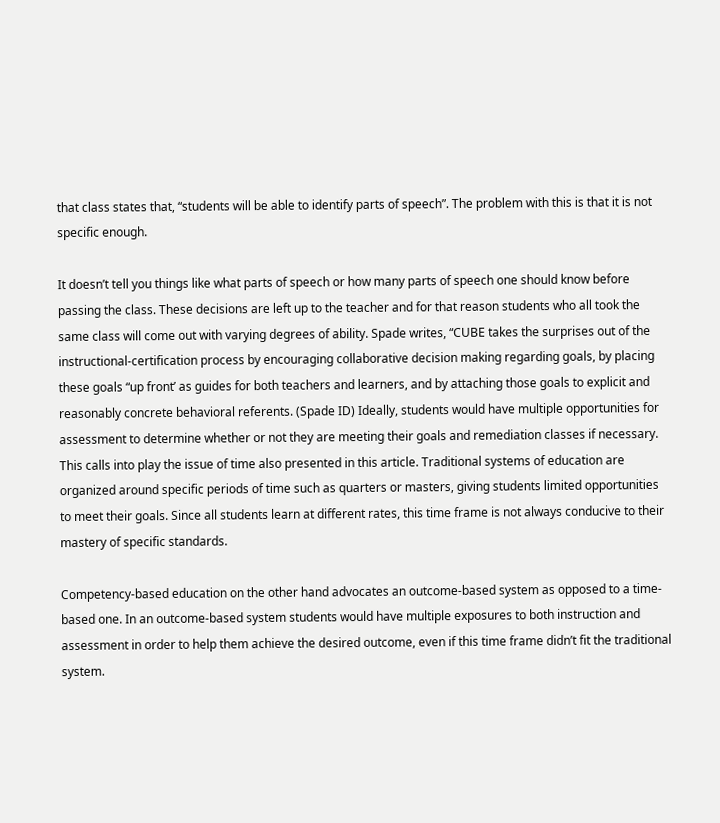that class states that, “students will be able to identify parts of speech”. The problem with this is that it is not specific enough.

It doesn’t tell you things like what parts of speech or how many parts of speech one should know before passing the class. These decisions are left up to the teacher and for that reason students who all took the same class will come out with varying degrees of ability. Spade writes, “CUBE takes the surprises out of the instructional-certification process by encouraging collaborative decision making regarding goals, by placing these goals “up front’ as guides for both teachers and learners, and by attaching those goals to explicit and reasonably concrete behavioral referents. (Spade ID) Ideally, students would have multiple opportunities for assessment to determine whether or not they are meeting their goals and remediation classes if necessary. This calls into play the issue of time also presented in this article. Traditional systems of education are organized around specific periods of time such as quarters or masters, giving students limited opportunities to meet their goals. Since all students learn at different rates, this time frame is not always conducive to their mastery of specific standards.

Competency-based education on the other hand advocates an outcome-based system as opposed to a time-based one. In an outcome-based system students would have multiple exposures to both instruction and assessment in order to help them achieve the desired outcome, even if this time frame didn’t fit the traditional system.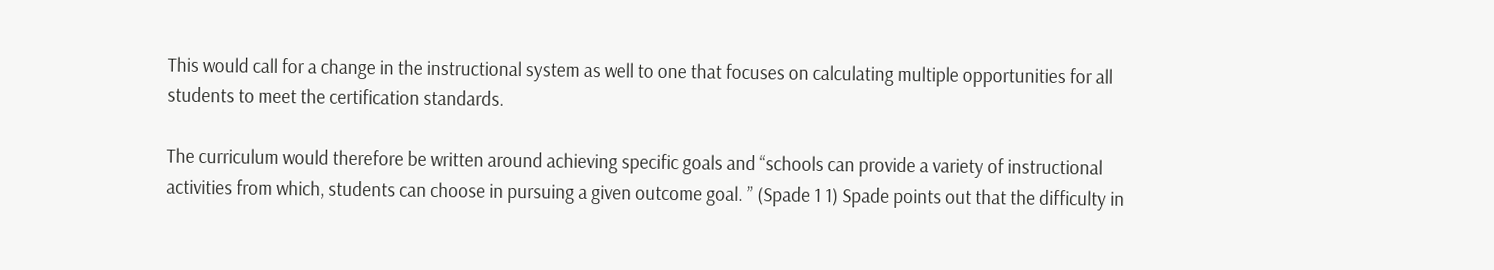This would call for a change in the instructional system as well to one that focuses on calculating multiple opportunities for all students to meet the certification standards.

The curriculum would therefore be written around achieving specific goals and “schools can provide a variety of instructional activities from which, students can choose in pursuing a given outcome goal. ” (Spade 1 1) Spade points out that the difficulty in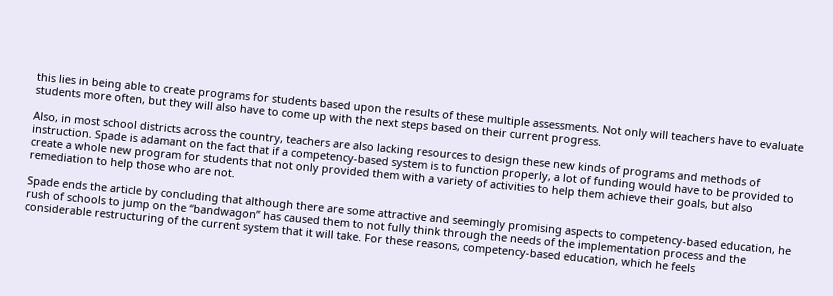this lies in being able to create programs for students based upon the results of these multiple assessments. Not only will teachers have to evaluate students more often, but they will also have to come up with the next steps based on their current progress.

Also, in most school districts across the country, teachers are also lacking resources to design these new kinds of programs and methods of instruction. Spade is adamant on the fact that if a competency-based system is to function properly, a lot of funding would have to be provided to create a whole new program for students that not only provided them with a variety of activities to help them achieve their goals, but also remediation to help those who are not.

Spade ends the article by concluding that although there are some attractive and seemingly promising aspects to competency-based education, he rush of schools to jump on the “bandwagon” has caused them to not fully think through the needs of the implementation process and the considerable restructuring of the current system that it will take. For these reasons, competency-based education, which he feels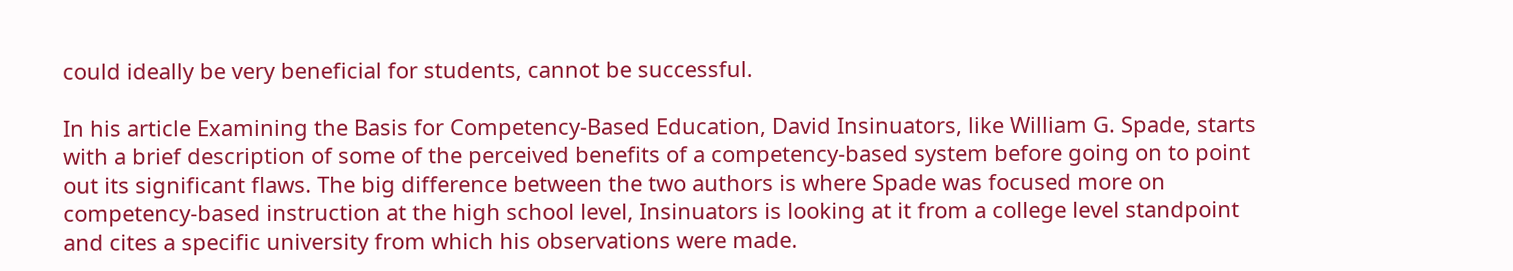could ideally be very beneficial for students, cannot be successful.

In his article Examining the Basis for Competency-Based Education, David Insinuators, like William G. Spade, starts with a brief description of some of the perceived benefits of a competency-based system before going on to point out its significant flaws. The big difference between the two authors is where Spade was focused more on competency-based instruction at the high school level, Insinuators is looking at it from a college level standpoint and cites a specific university from which his observations were made.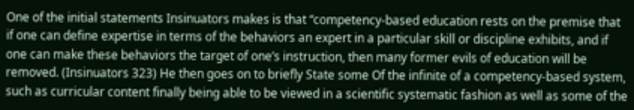One of the initial statements Insinuators makes is that “competency-based education rests on the premise that if one can define expertise in terms of the behaviors an expert in a particular skill or discipline exhibits, and if one can make these behaviors the target of one’s instruction, then many former evils of education will be removed. (Insinuators 323) He then goes on to briefly State some Of the infinite of a competency-based system, such as curricular content finally being able to be viewed in a scientific systematic fashion as well as some of the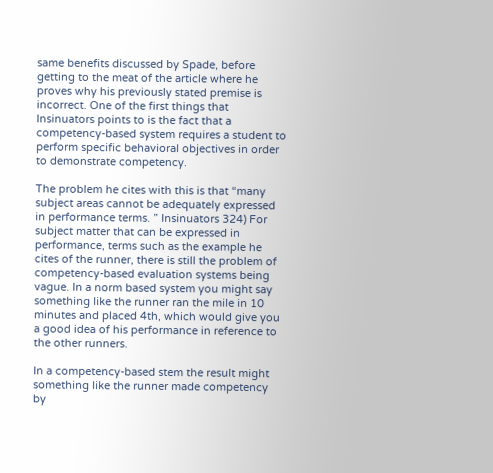same benefits discussed by Spade, before getting to the meat of the article where he proves why his previously stated premise is incorrect. One of the first things that Insinuators points to is the fact that a competency-based system requires a student to perform specific behavioral objectives in order to demonstrate competency.

The problem he cites with this is that “many subject areas cannot be adequately expressed in performance terms. ” Insinuators 324) For subject matter that can be expressed in performance, terms such as the example he cites of the runner, there is still the problem of competency-based evaluation systems being vague. In a norm based system you might say something like the runner ran the mile in 10 minutes and placed 4th, which would give you a good idea of his performance in reference to the other runners.

In a competency-based stem the result might something like the runner made competency by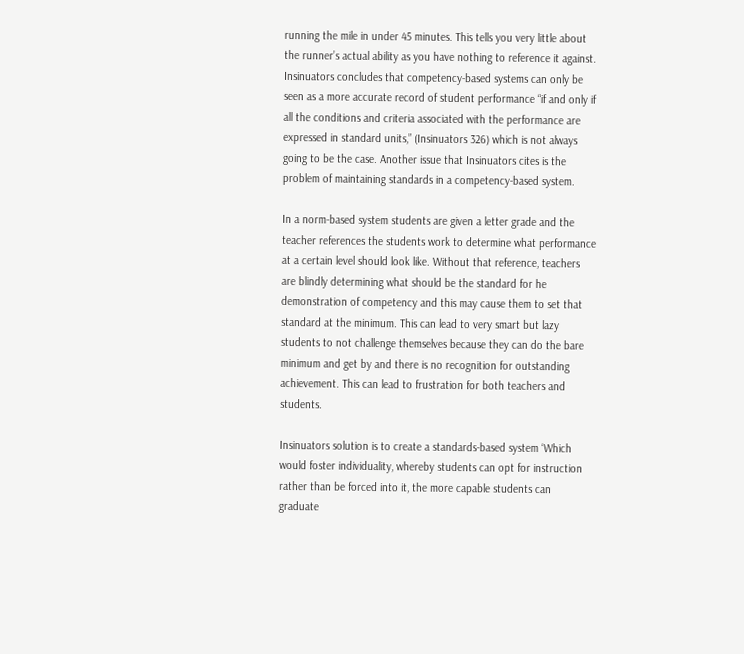running the mile in under 45 minutes. This tells you very little about the runner’s actual ability as you have nothing to reference it against. Insinuators concludes that competency-based systems can only be seen as a more accurate record of student performance “if and only if all the conditions and criteria associated with the performance are expressed in standard units,” (Insinuators 326) which is not always going to be the case. Another issue that Insinuators cites is the problem of maintaining standards in a competency-based system.

In a norm-based system students are given a letter grade and the teacher references the students work to determine what performance at a certain level should look like. Without that reference, teachers are blindly determining what should be the standard for he demonstration of competency and this may cause them to set that standard at the minimum. This can lead to very smart but lazy students to not challenge themselves because they can do the bare minimum and get by and there is no recognition for outstanding achievement. This can lead to frustration for both teachers and students.

Insinuators solution is to create a standards-based system ‘Which would foster individuality, whereby students can opt for instruction rather than be forced into it, the more capable students can graduate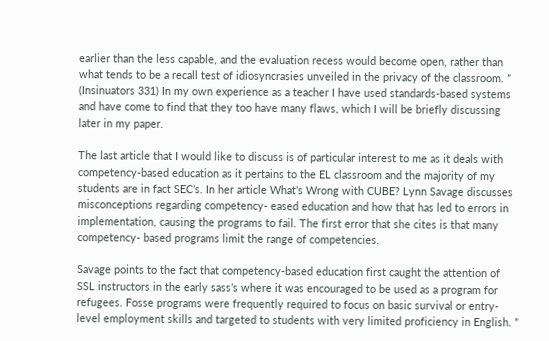earlier than the less capable, and the evaluation recess would become open, rather than what tends to be a recall test of idiosyncrasies unveiled in the privacy of the classroom. ” (Insinuators 331) In my own experience as a teacher I have used standards-based systems and have come to find that they too have many flaws, which I will be briefly discussing later in my paper.

The last article that I would like to discuss is of particular interest to me as it deals with competency-based education as it pertains to the EL classroom and the majority of my students are in fact SEC’s. In her article What’s Wrong with CUBE? Lynn Savage discusses misconceptions regarding competency- eased education and how that has led to errors in implementation, causing the programs to fail. The first error that she cites is that many competency- based programs limit the range of competencies.

Savage points to the fact that competency-based education first caught the attention of SSL instructors in the early sass’s where it was encouraged to be used as a program for refugees. Fosse programs were frequently required to focus on basic survival or entry-level employment skills and targeted to students with very limited proficiency in English. ”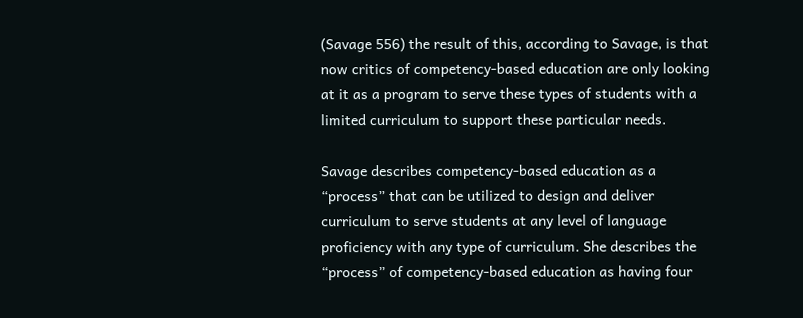(Savage 556) the result of this, according to Savage, is that now critics of competency-based education are only looking at it as a program to serve these types of students with a limited curriculum to support these particular needs.

Savage describes competency-based education as a “process” that can be utilized to design and deliver curriculum to serve students at any level of language proficiency with any type of curriculum. She describes the “process” of competency-based education as having four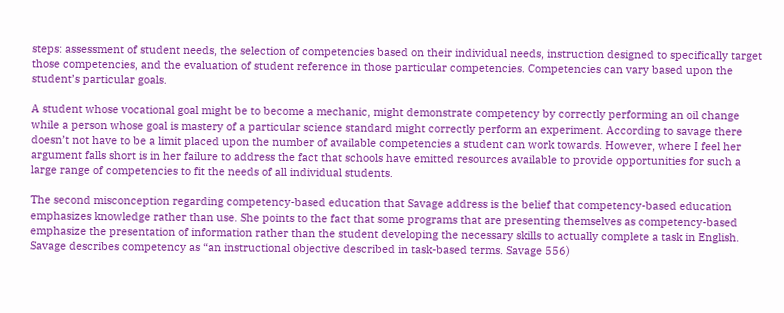steps: assessment of student needs, the selection of competencies based on their individual needs, instruction designed to specifically target those competencies, and the evaluation of student reference in those particular competencies. Competencies can vary based upon the student’s particular goals.

A student whose vocational goal might be to become a mechanic, might demonstrate competency by correctly performing an oil change while a person whose goal is mastery of a particular science standard might correctly perform an experiment. According to savage there doesn’t not have to be a limit placed upon the number of available competencies a student can work towards. However, where I feel her argument falls short is in her failure to address the fact that schools have emitted resources available to provide opportunities for such a large range of competencies to fit the needs of all individual students.

The second misconception regarding competency-based education that Savage address is the belief that competency-based education emphasizes knowledge rather than use. She points to the fact that some programs that are presenting themselves as competency-based emphasize the presentation of information rather than the student developing the necessary skills to actually complete a task in English. Savage describes competency as “an instructional objective described in task-based terms. Savage 556)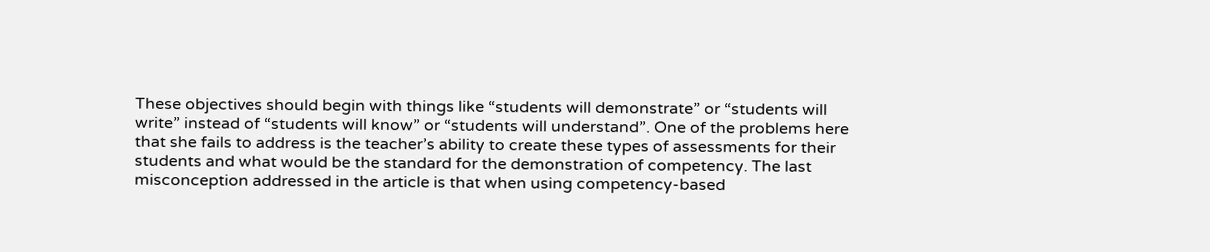These objectives should begin with things like “students will demonstrate” or “students will write” instead of “students will know” or “students will understand”. One of the problems here that she fails to address is the teacher’s ability to create these types of assessments for their students and what would be the standard for the demonstration of competency. The last misconception addressed in the article is that when using competency-based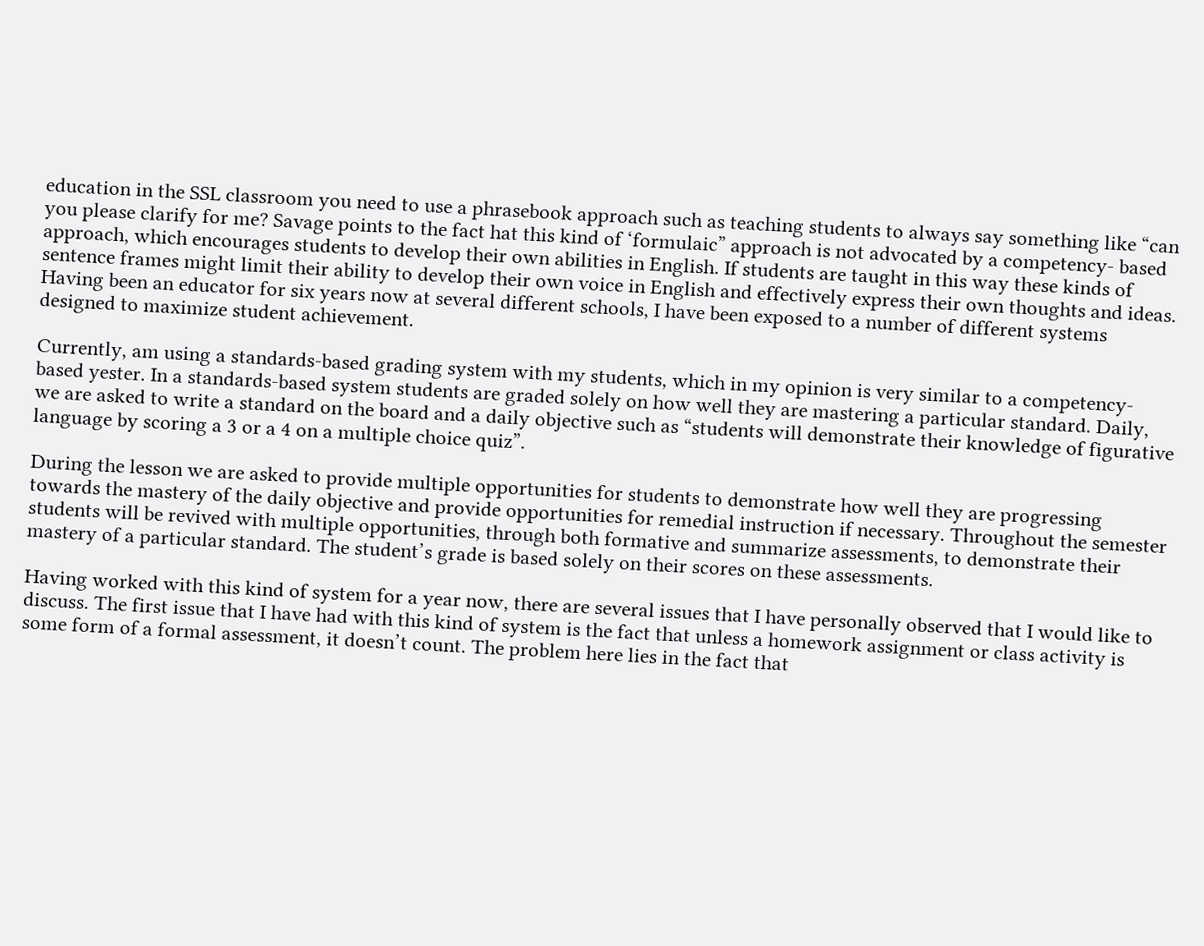education in the SSL classroom you need to use a phrasebook approach such as teaching students to always say something like “can you please clarify for me? Savage points to the fact hat this kind of ‘formulaic” approach is not advocated by a competency- based approach, which encourages students to develop their own abilities in English. If students are taught in this way these kinds of sentence frames might limit their ability to develop their own voice in English and effectively express their own thoughts and ideas. Having been an educator for six years now at several different schools, I have been exposed to a number of different systems designed to maximize student achievement.

Currently, am using a standards-based grading system with my students, which in my opinion is very similar to a competency-based yester. In a standards-based system students are graded solely on how well they are mastering a particular standard. Daily, we are asked to write a standard on the board and a daily objective such as “students will demonstrate their knowledge of figurative language by scoring a 3 or a 4 on a multiple choice quiz”.

During the lesson we are asked to provide multiple opportunities for students to demonstrate how well they are progressing towards the mastery of the daily objective and provide opportunities for remedial instruction if necessary. Throughout the semester students will be revived with multiple opportunities, through both formative and summarize assessments, to demonstrate their mastery of a particular standard. The student’s grade is based solely on their scores on these assessments.

Having worked with this kind of system for a year now, there are several issues that I have personally observed that I would like to discuss. The first issue that I have had with this kind of system is the fact that unless a homework assignment or class activity is some form of a formal assessment, it doesn’t count. The problem here lies in the fact that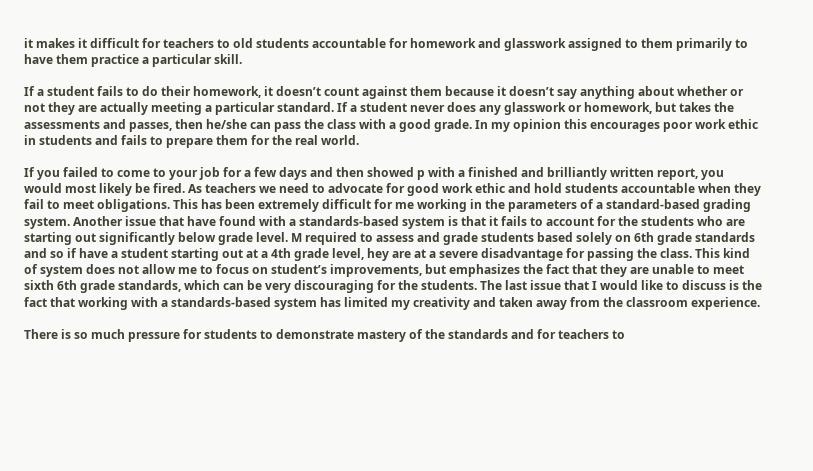it makes it difficult for teachers to old students accountable for homework and glasswork assigned to them primarily to have them practice a particular skill.

If a student fails to do their homework, it doesn’t count against them because it doesn’t say anything about whether or not they are actually meeting a particular standard. If a student never does any glasswork or homework, but takes the assessments and passes, then he/she can pass the class with a good grade. In my opinion this encourages poor work ethic in students and fails to prepare them for the real world.

If you failed to come to your job for a few days and then showed p with a finished and brilliantly written report, you would most likely be fired. As teachers we need to advocate for good work ethic and hold students accountable when they fail to meet obligations. This has been extremely difficult for me working in the parameters of a standard-based grading system. Another issue that have found with a standards-based system is that it fails to account for the students who are starting out significantly below grade level. M required to assess and grade students based solely on 6th grade standards and so if have a student starting out at a 4th grade level, hey are at a severe disadvantage for passing the class. This kind of system does not allow me to focus on student’s improvements, but emphasizes the fact that they are unable to meet sixth 6th grade standards, which can be very discouraging for the students. The last issue that I would like to discuss is the fact that working with a standards-based system has limited my creativity and taken away from the classroom experience.

There is so much pressure for students to demonstrate mastery of the standards and for teachers to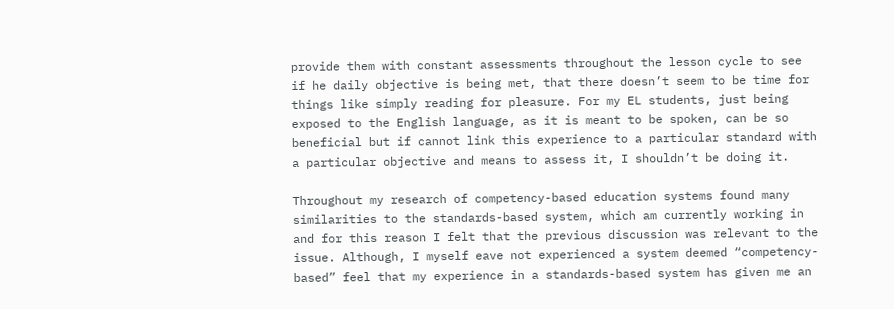provide them with constant assessments throughout the lesson cycle to see if he daily objective is being met, that there doesn’t seem to be time for things like simply reading for pleasure. For my EL students, just being exposed to the English language, as it is meant to be spoken, can be so beneficial but if cannot link this experience to a particular standard with a particular objective and means to assess it, I shouldn’t be doing it.

Throughout my research of competency-based education systems found many similarities to the standards-based system, which am currently working in and for this reason I felt that the previous discussion was relevant to the issue. Although, I myself eave not experienced a system deemed “competency-based” feel that my experience in a standards-based system has given me an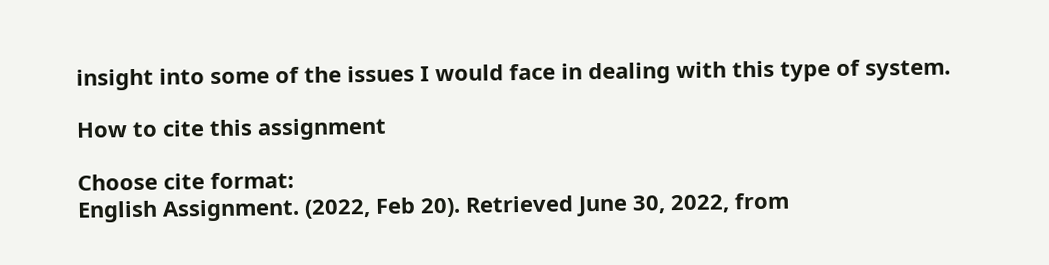insight into some of the issues I would face in dealing with this type of system.

How to cite this assignment

Choose cite format:
English Assignment. (2022, Feb 20). Retrieved June 30, 2022, from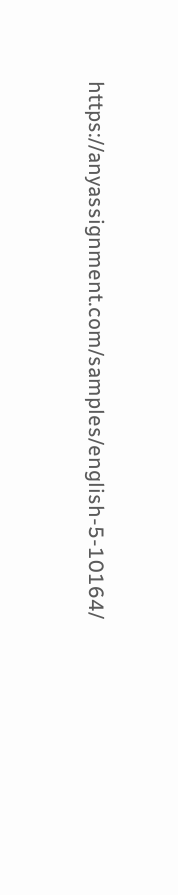https://anyassignment.com/samples/english-5-10164/